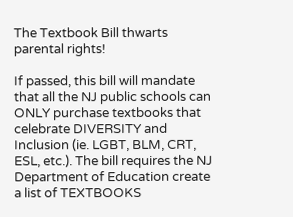The Textbook Bill thwarts parental rights!

If passed, this bill will mandate that all the NJ public schools can ONLY purchase textbooks that celebrate DIVERSITY and Inclusion (ie. LGBT, BLM, CRT, ESL, etc.). The bill requires the NJ Department of Education create a list of TEXTBOOKS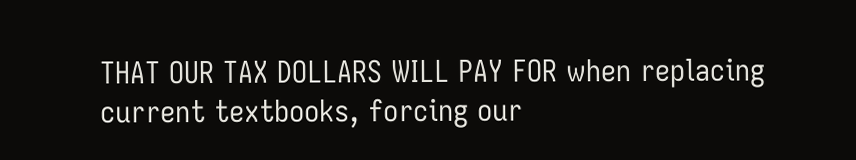THAT OUR TAX DOLLARS WILL PAY FOR when replacing current textbooks, forcing our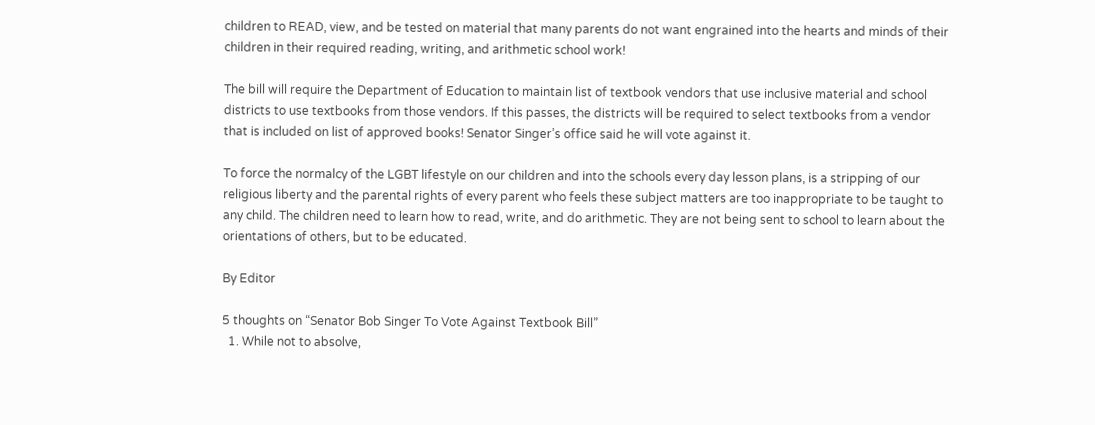children to READ, view, and be tested on material that many parents do not want engrained into the hearts and minds of their children in their required reading, writing, and arithmetic school work!

The bill will require the Department of Education to maintain list of textbook vendors that use inclusive material and school districts to use textbooks from those vendors. If this passes, the districts will be required to select textbooks from a vendor that is included on list of approved books! Senator Singer’s office said he will vote against it.

To force the normalcy of the LGBT lifestyle on our children and into the schools every day lesson plans, is a stripping of our religious liberty and the parental rights of every parent who feels these subject matters are too inappropriate to be taught to any child. The children need to learn how to read, write, and do arithmetic. They are not being sent to school to learn about the orientations of others, but to be educated.

By Editor

5 thoughts on “Senator Bob Singer To Vote Against Textbook Bill”
  1. While not to absolve,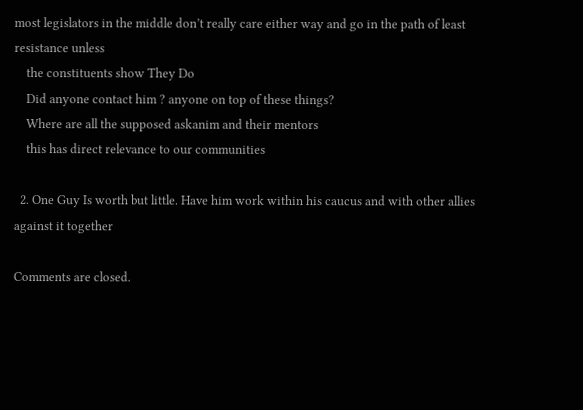most legislators in the middle don’t really care either way and go in the path of least resistance unless
    the constituents show They Do
    Did anyone contact him ? anyone on top of these things?
    Where are all the supposed askanim and their mentors
    this has direct relevance to our communities

  2. One Guy Is worth but little. Have him work within his caucus and with other allies against it together

Comments are closed.